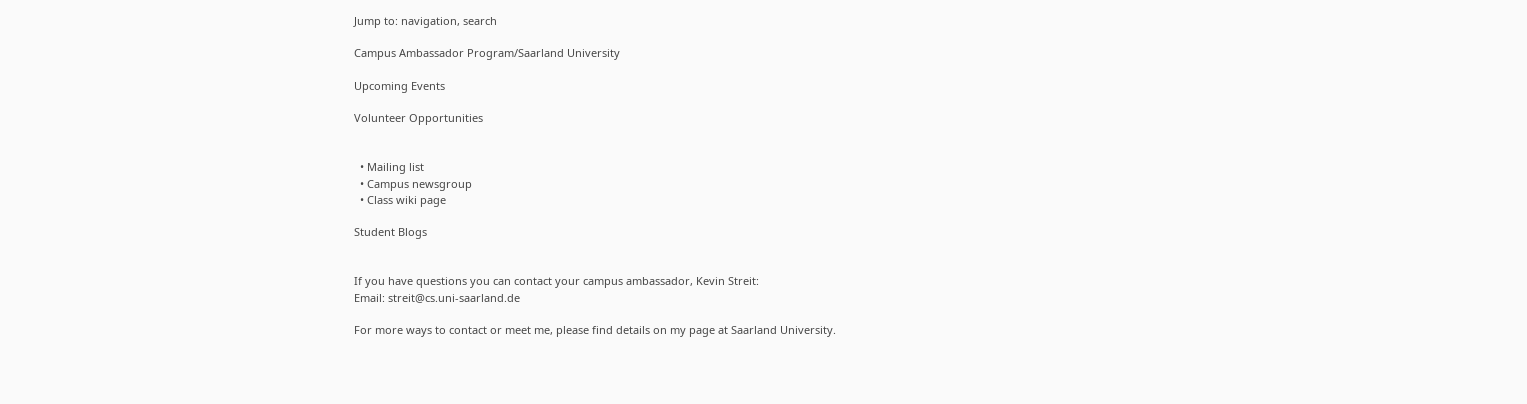Jump to: navigation, search

Campus Ambassador Program/Saarland University

Upcoming Events

Volunteer Opportunities


  • Mailing list
  • Campus newsgroup
  • Class wiki page

Student Blogs


If you have questions you can contact your campus ambassador, Kevin Streit:
Email: streit@cs.uni-saarland.de

For more ways to contact or meet me, please find details on my page at Saarland University.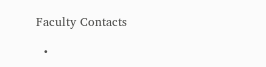Faculty Contacts

  •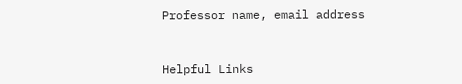Professor name, email address


Helpful Links